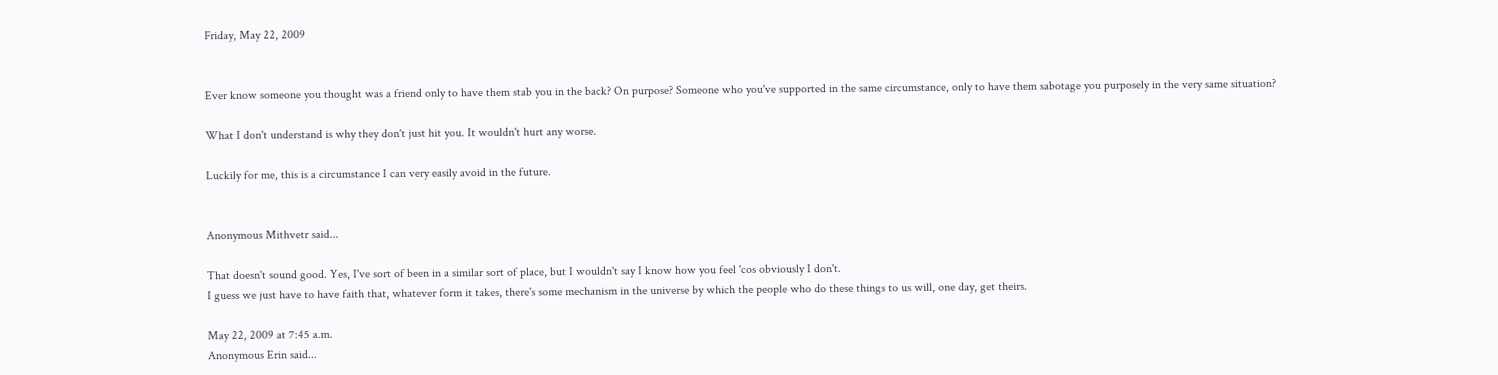Friday, May 22, 2009


Ever know someone you thought was a friend only to have them stab you in the back? On purpose? Someone who you've supported in the same circumstance, only to have them sabotage you purposely in the very same situation?

What I don't understand is why they don't just hit you. It wouldn't hurt any worse.

Luckily for me, this is a circumstance I can very easily avoid in the future.


Anonymous Mithvetr said...

That doesn't sound good. Yes, I've sort of been in a similar sort of place, but I wouldn't say I know how you feel 'cos obviously I don't.
I guess we just have to have faith that, whatever form it takes, there's some mechanism in the universe by which the people who do these things to us will, one day, get theirs.

May 22, 2009 at 7:45 a.m.
Anonymous Erin said...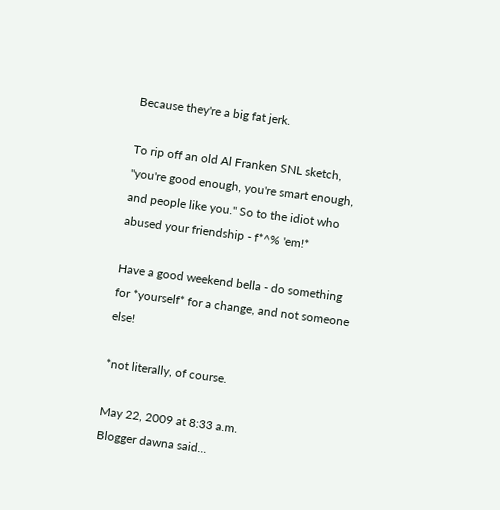Because they're a big fat jerk.

To rip off an old Al Franken SNL sketch, "you're good enough, you're smart enough, and people like you." So to the idiot who abused your friendship - f*^% 'em!*

Have a good weekend bella - do something for *yourself* for a change, and not someone else!

*not literally, of course.

May 22, 2009 at 8:33 a.m.
Blogger dawna said...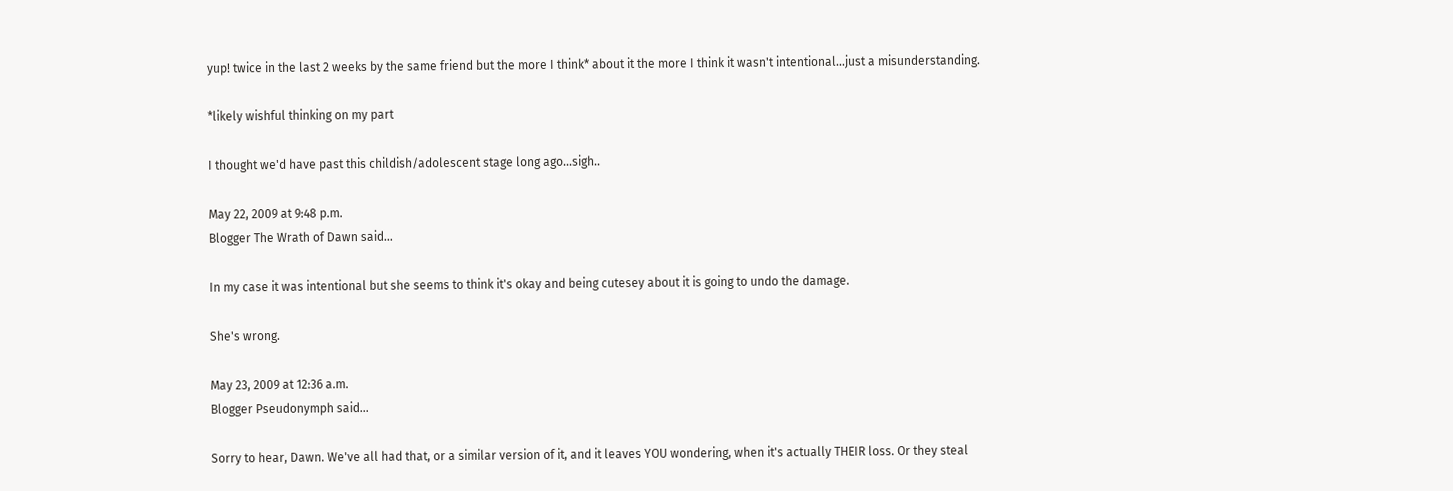yup! twice in the last 2 weeks by the same friend but the more I think* about it the more I think it wasn't intentional...just a misunderstanding.

*likely wishful thinking on my part

I thought we'd have past this childish/adolescent stage long ago...sigh..

May 22, 2009 at 9:48 p.m.
Blogger The Wrath of Dawn said...

In my case it was intentional but she seems to think it's okay and being cutesey about it is going to undo the damage.

She's wrong.

May 23, 2009 at 12:36 a.m.
Blogger Pseudonymph said...

Sorry to hear, Dawn. We've all had that, or a similar version of it, and it leaves YOU wondering, when it's actually THEIR loss. Or they steal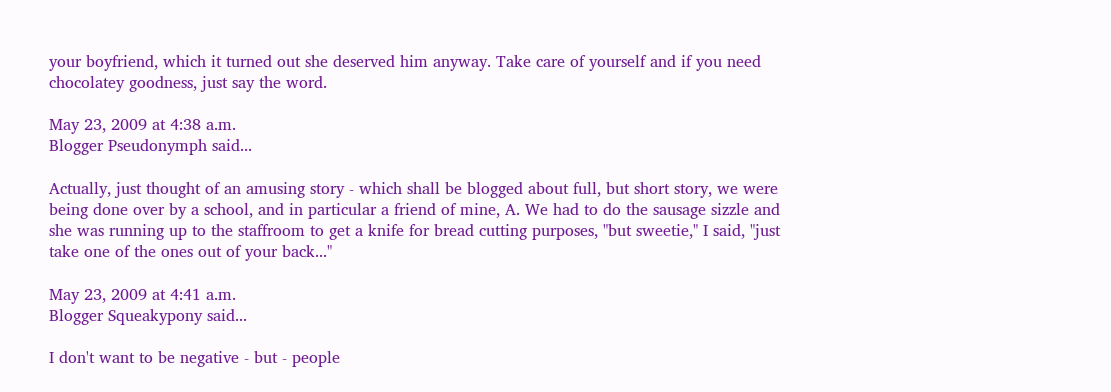your boyfriend, which it turned out she deserved him anyway. Take care of yourself and if you need chocolatey goodness, just say the word.

May 23, 2009 at 4:38 a.m.
Blogger Pseudonymph said...

Actually, just thought of an amusing story - which shall be blogged about full, but short story, we were being done over by a school, and in particular a friend of mine, A. We had to do the sausage sizzle and she was running up to the staffroom to get a knife for bread cutting purposes, "but sweetie," I said, "just take one of the ones out of your back..."

May 23, 2009 at 4:41 a.m.
Blogger Squeakypony said...

I don't want to be negative - but - people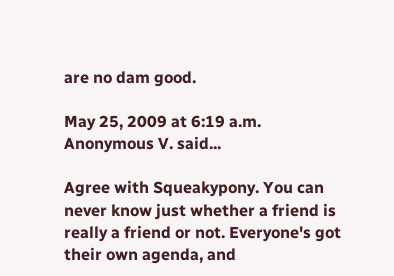are no dam good.

May 25, 2009 at 6:19 a.m.
Anonymous V. said...

Agree with Squeakypony. You can never know just whether a friend is really a friend or not. Everyone's got their own agenda, and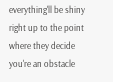everything'll be shiny right up to the point where they decide you're an obstacle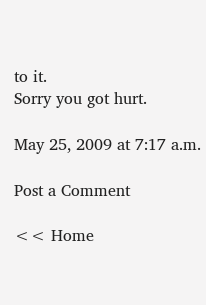to it.
Sorry you got hurt.

May 25, 2009 at 7:17 a.m.

Post a Comment

<< Home